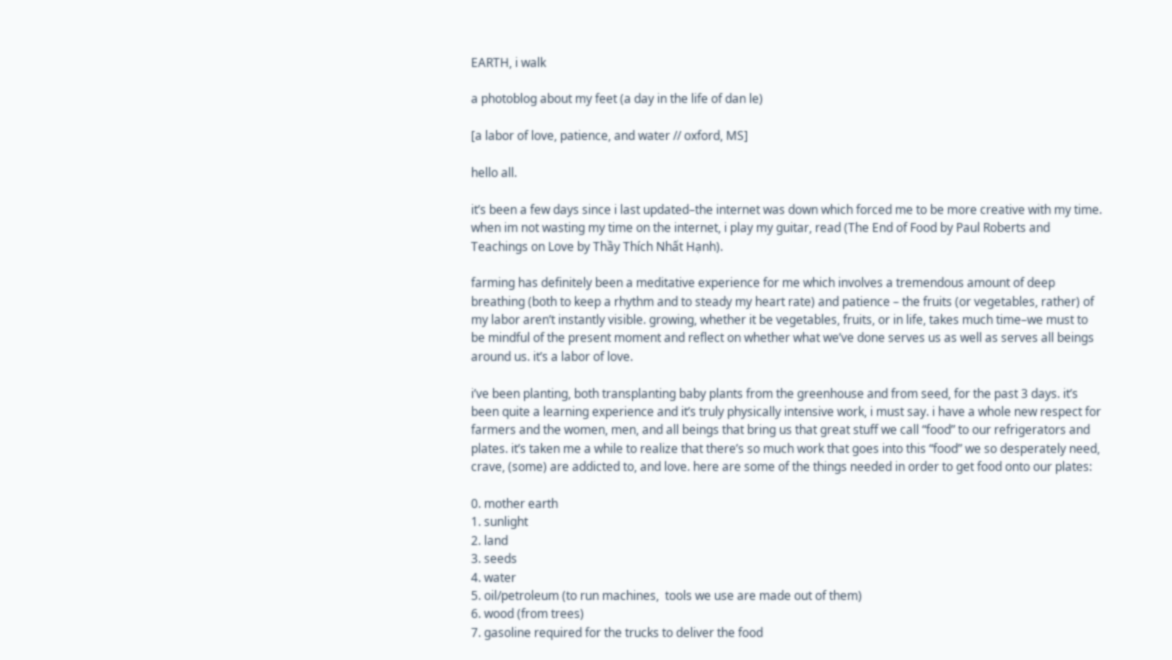EARTH, i walk

a photoblog about my feet (a day in the life of dan le)

[a labor of love, patience, and water // oxford, MS]

hello all.

it’s been a few days since i last updated–the internet was down which forced me to be more creative with my time. when im not wasting my time on the internet, i play my guitar, read (The End of Food by Paul Roberts and Teachings on Love by Thầy Thích Nhất Hạnh).

farming has definitely been a meditative experience for me which involves a tremendous amount of deep breathing (both to keep a rhythm and to steady my heart rate) and patience – the fruits (or vegetables, rather) of my labor aren’t instantly visible. growing, whether it be vegetables, fruits, or in life, takes much time–we must to be mindful of the present moment and reflect on whether what we’ve done serves us as well as serves all beings around us. it’s a labor of love.

i’ve been planting, both transplanting baby plants from the greenhouse and from seed, for the past 3 days. it’s been quite a learning experience and it’s truly physically intensive work, i must say. i have a whole new respect for farmers and the women, men, and all beings that bring us that great stuff we call “food” to our refrigerators and plates. it’s taken me a while to realize that there’s so much work that goes into this “food” we so desperately need, crave, (some) are addicted to, and love. here are some of the things needed in order to get food onto our plates:

0. mother earth
1. sunlight
2. land
3. seeds
4. water
5. oil/petroleum (to run machines,  tools we use are made out of them)
6. wood (from trees)
7. gasoline required for the trucks to deliver the food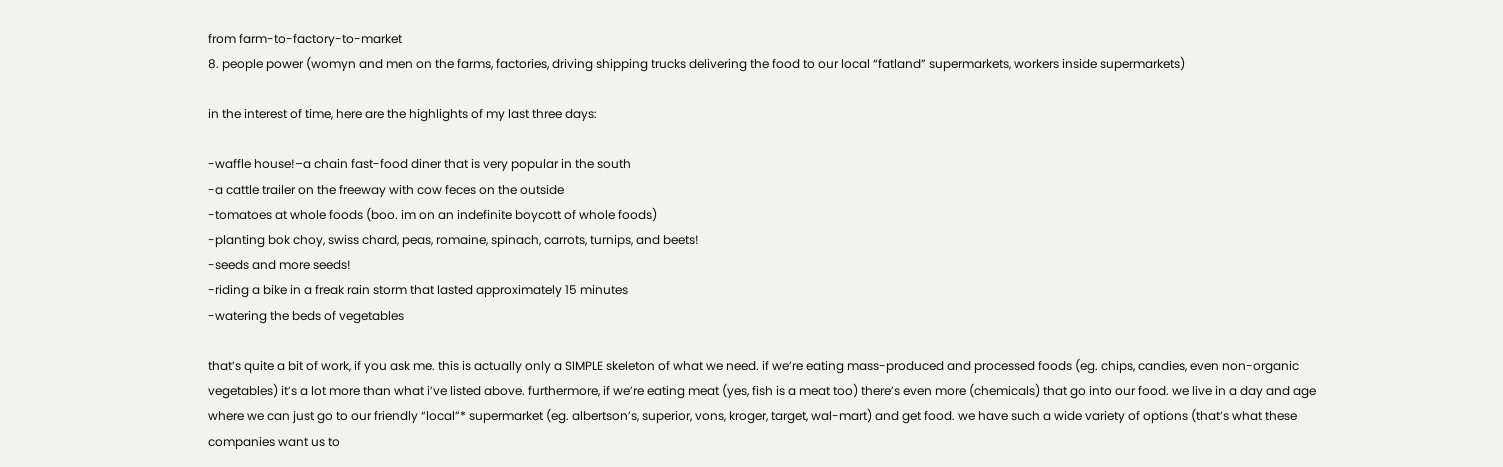from farm-to-factory-to-market
8. people power (womyn and men on the farms, factories, driving shipping trucks delivering the food to our local “fatland” supermarkets, workers inside supermarkets)

in the interest of time, here are the highlights of my last three days:

-waffle house!–a chain fast-food diner that is very popular in the south
-a cattle trailer on the freeway with cow feces on the outside
-tomatoes at whole foods (boo. im on an indefinite boycott of whole foods)
-planting bok choy, swiss chard, peas, romaine, spinach, carrots, turnips, and beets!
-seeds and more seeds!
-riding a bike in a freak rain storm that lasted approximately 15 minutes
-watering the beds of vegetables

that’s quite a bit of work, if you ask me. this is actually only a SIMPLE skeleton of what we need. if we’re eating mass-produced and processed foods (eg. chips, candies, even non-organic vegetables) it’s a lot more than what i’ve listed above. furthermore, if we’re eating meat (yes, fish is a meat too) there’s even more (chemicals) that go into our food. we live in a day and age where we can just go to our friendly “local”* supermarket (eg. albertson’s, superior, vons, kroger, target, wal-mart) and get food. we have such a wide variety of options (that’s what these companies want us to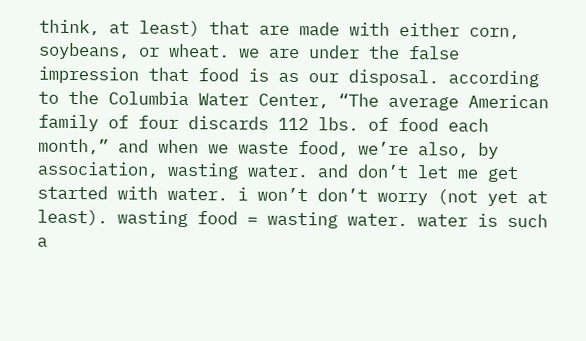think, at least) that are made with either corn, soybeans, or wheat. we are under the false impression that food is as our disposal. according to the Columbia Water Center, “The average American family of four discards 112 lbs. of food each month,” and when we waste food, we’re also, by association, wasting water. and don’t let me get started with water. i won’t don’t worry (not yet at least). wasting food = wasting water. water is such a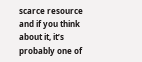scarce resource and if you think about it, it’s probably one of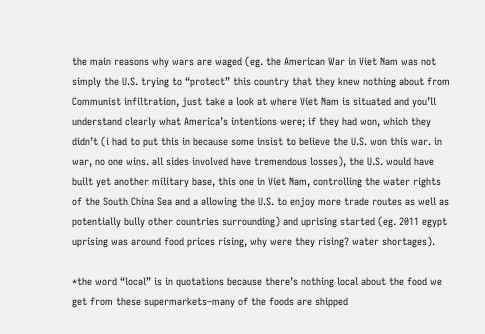the main reasons why wars are waged (eg. the American War in Viet Nam was not simply the U.S. trying to “protect” this country that they knew nothing about from Communist infiltration, just take a look at where Viet Nam is situated and you’ll understand clearly what America’s intentions were; if they had won, which they didn’t (i had to put this in because some insist to believe the U.S. won this war. in war, no one wins. all sides involved have tremendous losses), the U.S. would have built yet another military base, this one in Viet Nam, controlling the water rights of the South China Sea and a allowing the U.S. to enjoy more trade routes as well as potentially bully other countries surrounding) and uprising started (eg. 2011 egypt uprising was around food prices rising, why were they rising? water shortages).

*the word “local” is in quotations because there’s nothing local about the food we get from these supermarkets–many of the foods are shipped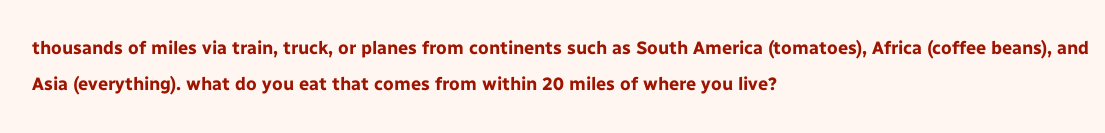thousands of miles via train, truck, or planes from continents such as South America (tomatoes), Africa (coffee beans), and Asia (everything). what do you eat that comes from within 20 miles of where you live?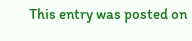This entry was posted on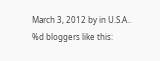March 3, 2012 by in U.S.A..
%d bloggers like this: